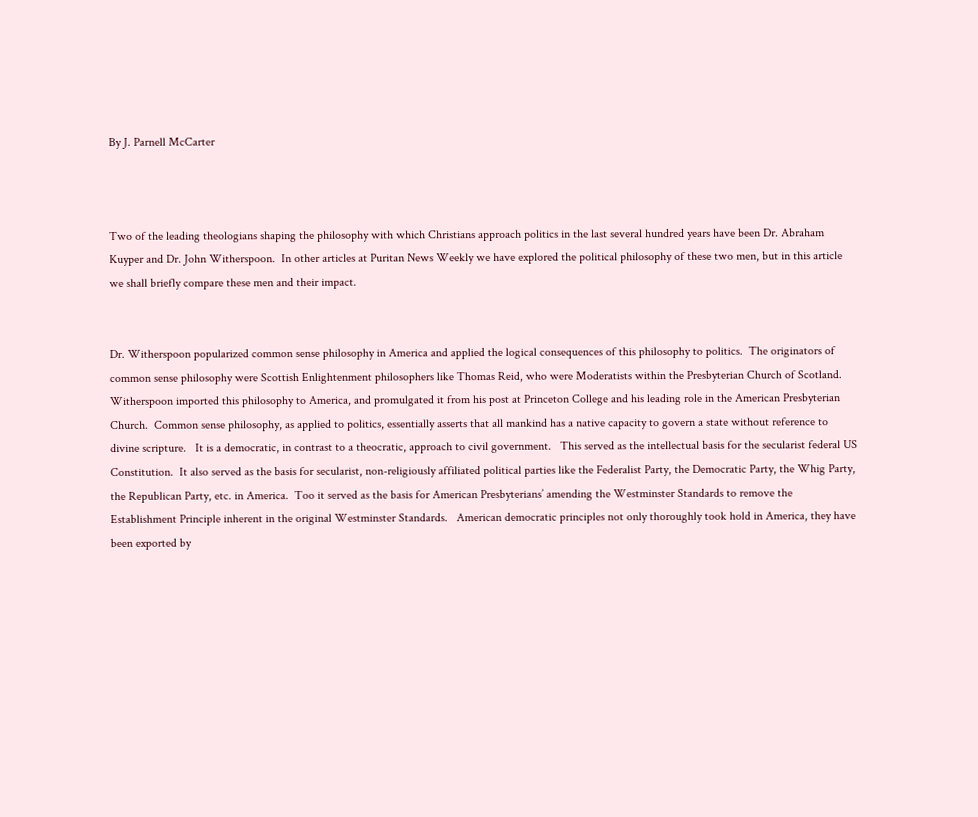By J. Parnell McCarter



Two of the leading theologians shaping the philosophy with which Christians approach politics in the last several hundred years have been Dr. Abraham Kuyper and Dr. John Witherspoon.  In other articles at Puritan News Weekly we have explored the political philosophy of these two men, but in this article we shall briefly compare these men and their impact.


Dr. Witherspoon popularized common sense philosophy in America and applied the logical consequences of this philosophy to politics.  The originators of common sense philosophy were Scottish Enlightenment philosophers like Thomas Reid, who were Moderatists within the Presbyterian Church of Scotland.  Witherspoon imported this philosophy to America, and promulgated it from his post at Princeton College and his leading role in the American Presbyterian Church.  Common sense philosophy, as applied to politics, essentially asserts that all mankind has a native capacity to govern a state without reference to divine scripture.   It is a democratic, in contrast to a theocratic, approach to civil government.   This served as the intellectual basis for the secularist federal US Constitution.  It also served as the basis for secularist, non-religiously affiliated political parties like the Federalist Party, the Democratic Party, the Whig Party, the Republican Party, etc. in America.  Too it served as the basis for American Presbyterians’ amending the Westminster Standards to remove the Establishment Principle inherent in the original Westminster Standards.   American democratic principles not only thoroughly took hold in America, they have been exported by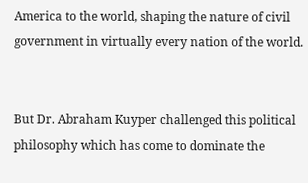America to the world, shaping the nature of civil government in virtually every nation of the world.


But Dr. Abraham Kuyper challenged this political philosophy which has come to dominate the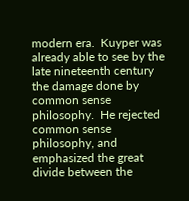modern era.  Kuyper was already able to see by the late nineteenth century the damage done by common sense philosophy.  He rejected common sense philosophy, and emphasized the great divide between the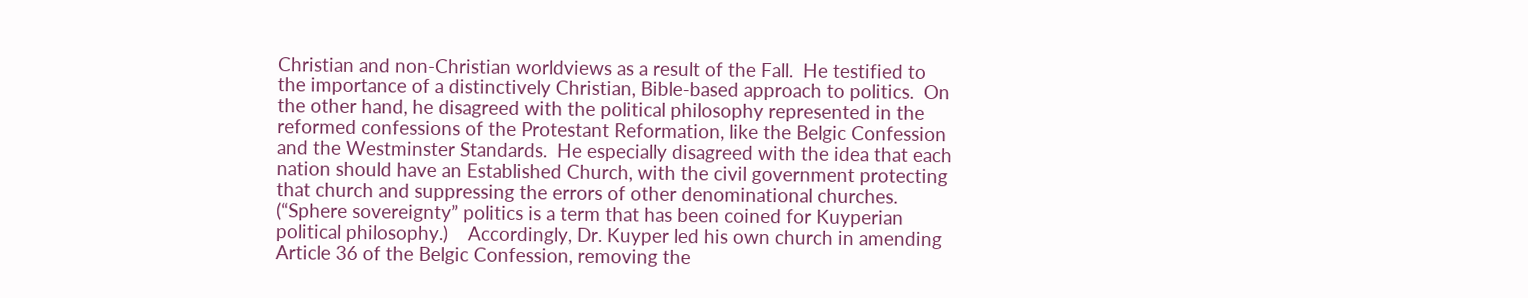Christian and non-Christian worldviews as a result of the Fall.  He testified to the importance of a distinctively Christian, Bible-based approach to politics.  On the other hand, he disagreed with the political philosophy represented in the reformed confessions of the Protestant Reformation, like the Belgic Confession and the Westminster Standards.  He especially disagreed with the idea that each nation should have an Established Church, with the civil government protecting that church and suppressing the errors of other denominational churches.  (“Sphere sovereignty” politics is a term that has been coined for Kuyperian political philosophy.)    Accordingly, Dr. Kuyper led his own church in amending Article 36 of the Belgic Confession, removing the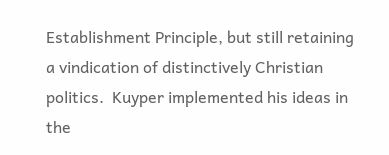Establishment Principle, but still retaining a vindication of distinctively Christian politics.  Kuyper implemented his ideas in the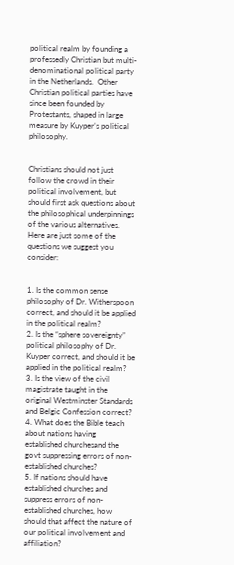political realm by founding a professedly Christian but multi-denominational political party in the Netherlands.  Other Christian political parties have since been founded by Protestants, shaped in large measure by Kuyper’s political philosophy.


Christians should not just follow the crowd in their political involvement, but should first ask questions about the philosophical underpinnings of the various alternatives.  Here are just some of the questions we suggest you consider:


1. Is the common sense philosophy of Dr. Witherspoon correct, and should it be applied in the political realm?
2. Is the “sphere sovereignty” political philosophy of Dr. Kuyper correct, and should it be applied in the political realm?
3. Is the view of the civil magistrate taught in the original Westminster Standards and Belgic Confession correct?
4. What does the Bible teach about nations having established churchesand the govt suppressing errors of non-established churches?
5. If nations should have established churches and suppress errors of non-established churches, how should that affect the nature of our political involvement and affiliation?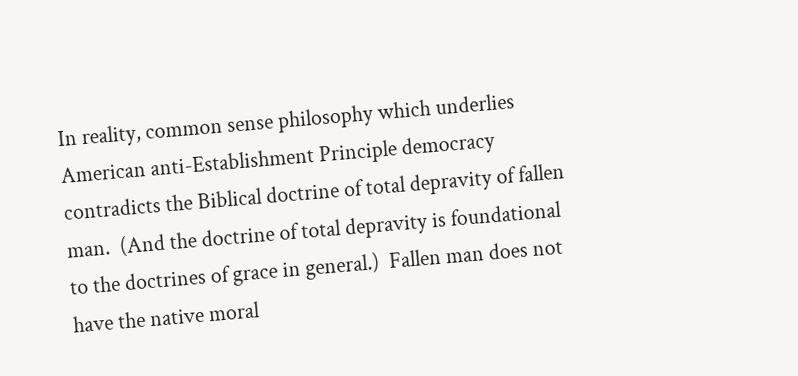In reality, common sense philosophy which underlies American anti-Establishment Principle democracy contradicts the Biblical doctrine of total depravity of fallen man.  (And the doctrine of total depravity is foundational to the doctrines of grace in general.)  Fallen man does not have the native moral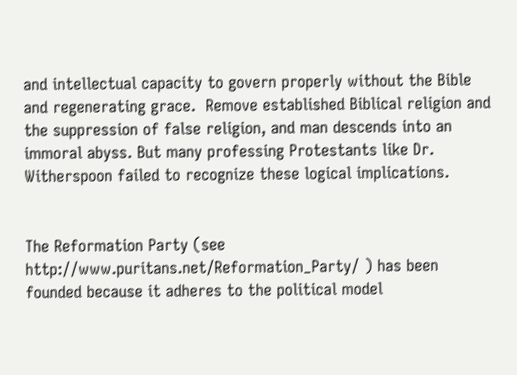and intellectual capacity to govern properly without the Bible and regenerating grace.  Remove established Biblical religion and the suppression of false religion, and man descends into an immoral abyss. But many professing Protestants like Dr. Witherspoon failed to recognize these logical implications.


The Reformation Party (see http://www.puritans.net/Reformation_Party/ ) has been founded because it adheres to the political model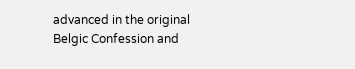advanced in the original Belgic Confession and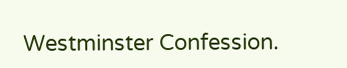Westminster Confession.